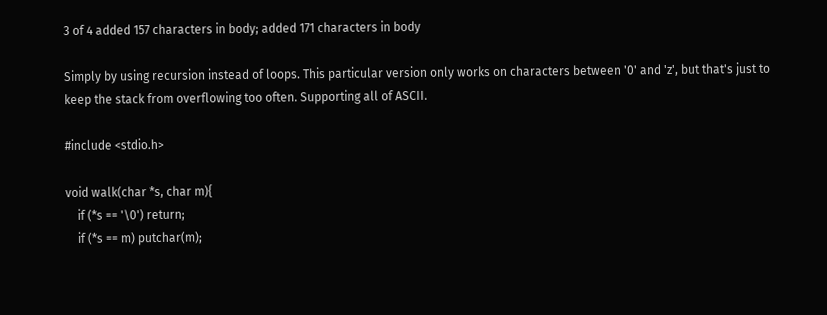3 of 4 added 157 characters in body; added 171 characters in body

Simply by using recursion instead of loops. This particular version only works on characters between '0' and 'z', but that's just to keep the stack from overflowing too often. Supporting all of ASCII.

#include <stdio.h>

void walk(char *s, char m){
    if (*s == '\0') return;
    if (*s == m) putchar(m);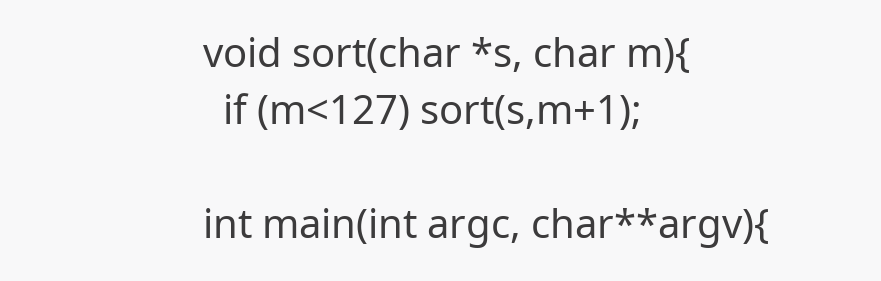void sort(char *s, char m){
  if (m<127) sort(s,m+1);

int main(int argc, char**argv){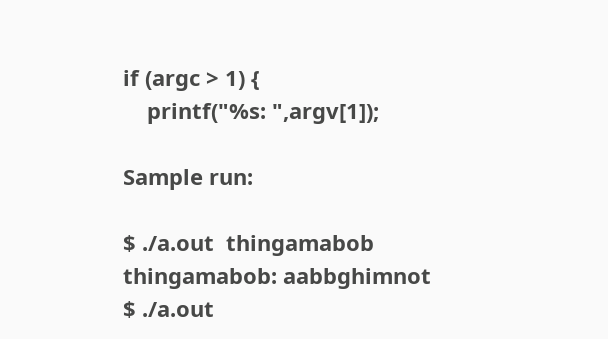if (argc > 1) {
    printf("%s: ",argv[1]);

Sample run:

$ ./a.out  thingamabob
thingamabob: aabbghimnot
$ ./a.out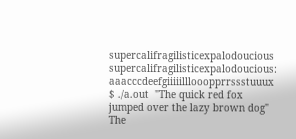supercalifragilisticexpalodoucious
supercalifragilisticexpalodoucious: aaacccdeefgiiiiilllooopprrssstuuux
$ ./a.out  "The quick red fox jumped over the lazy brown dog"
The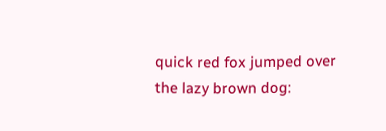quick red fox jumped over the lazy brown dog: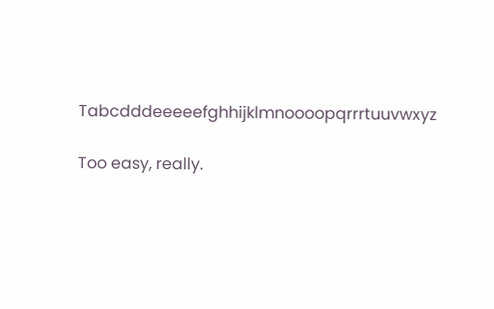Tabcdddeeeeefghhijklmnoooopqrrrtuuvwxyz

Too easy, really.